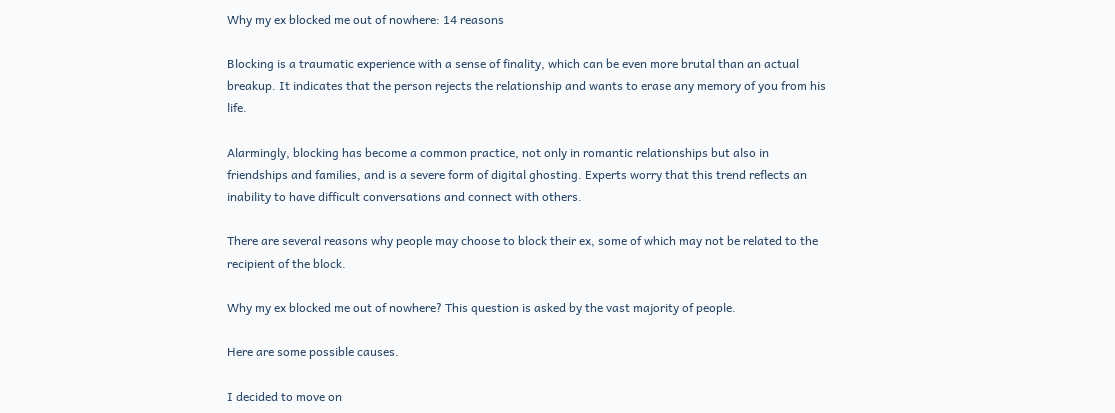Why my ex blocked me out of nowhere: 14 reasons

Blocking is a traumatic experience with a sense of finality, which can be even more brutal than an actual breakup. It indicates that the person rejects the relationship and wants to erase any memory of you from his life.

Alarmingly, blocking has become a common practice, not only in romantic relationships but also in friendships and families, and is a severe form of digital ghosting. Experts worry that this trend reflects an inability to have difficult conversations and connect with others.

There are several reasons why people may choose to block their ex, some of which may not be related to the recipient of the block.

Why my ex blocked me out of nowhere? This question is asked by the vast majority of people.

Here are some possible causes.

I decided to move on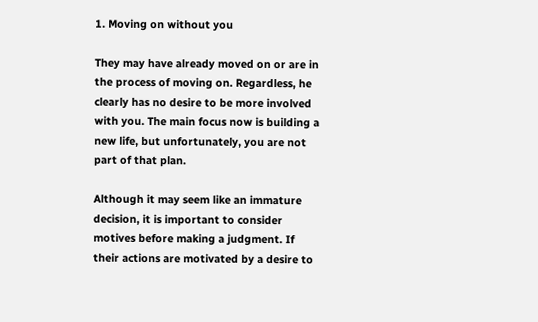1. Moving on without you

They may have already moved on or are in the process of moving on. Regardless, he clearly has no desire to be more involved with you. The main focus now is building a new life, but unfortunately, you are not part of that plan.

Although it may seem like an immature decision, it is important to consider motives before making a judgment. If their actions are motivated by a desire to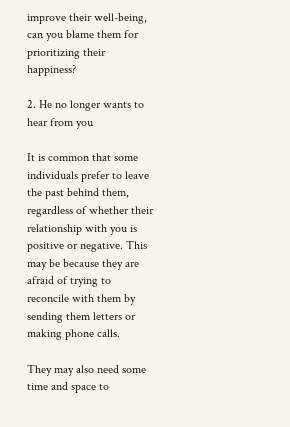improve their well-being, can you blame them for prioritizing their happiness?

2. He no longer wants to hear from you

It is common that some individuals prefer to leave the past behind them, regardless of whether their relationship with you is positive or negative. This may be because they are afraid of trying to reconcile with them by sending them letters or making phone calls.

They may also need some time and space to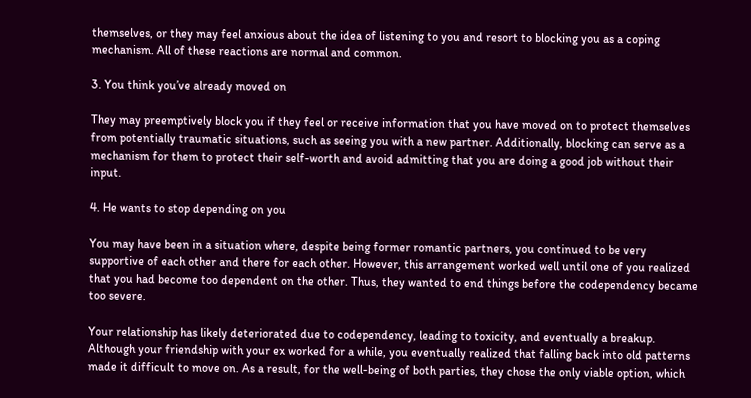themselves, or they may feel anxious about the idea of listening to you and resort to blocking you as a coping mechanism. All of these reactions are normal and common.

3. You think you’ve already moved on

They may preemptively block you if they feel or receive information that you have moved on to protect themselves from potentially traumatic situations, such as seeing you with a new partner. Additionally, blocking can serve as a mechanism for them to protect their self-worth and avoid admitting that you are doing a good job without their input.

4. He wants to stop depending on you

You may have been in a situation where, despite being former romantic partners, you continued to be very supportive of each other and there for each other. However, this arrangement worked well until one of you realized that you had become too dependent on the other. Thus, they wanted to end things before the codependency became too severe.

Your relationship has likely deteriorated due to codependency, leading to toxicity, and eventually a breakup. Although your friendship with your ex worked for a while, you eventually realized that falling back into old patterns made it difficult to move on. As a result, for the well-being of both parties, they chose the only viable option, which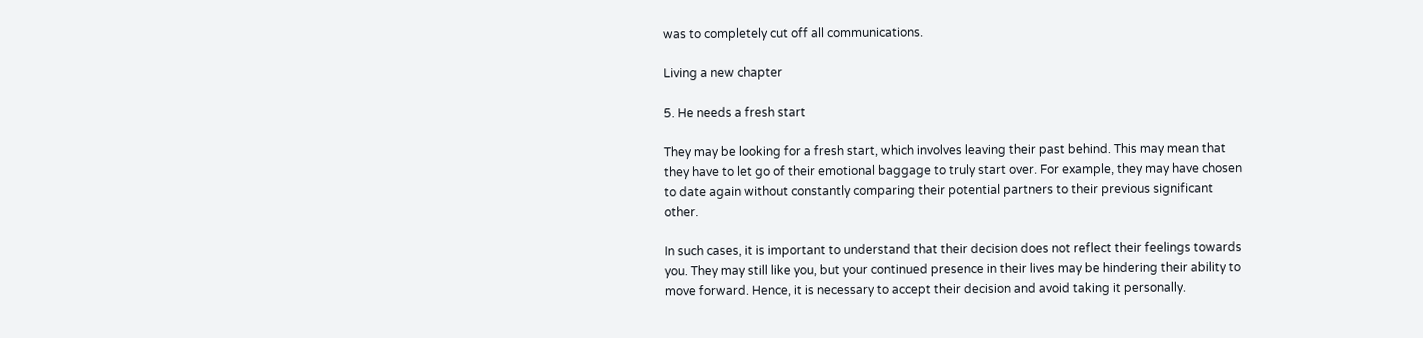was to completely cut off all communications.

Living a new chapter

5. He needs a fresh start

They may be looking for a fresh start, which involves leaving their past behind. This may mean that they have to let go of their emotional baggage to truly start over. For example, they may have chosen to date again without constantly comparing their potential partners to their previous significant other.

In such cases, it is important to understand that their decision does not reflect their feelings towards you. They may still like you, but your continued presence in their lives may be hindering their ability to move forward. Hence, it is necessary to accept their decision and avoid taking it personally.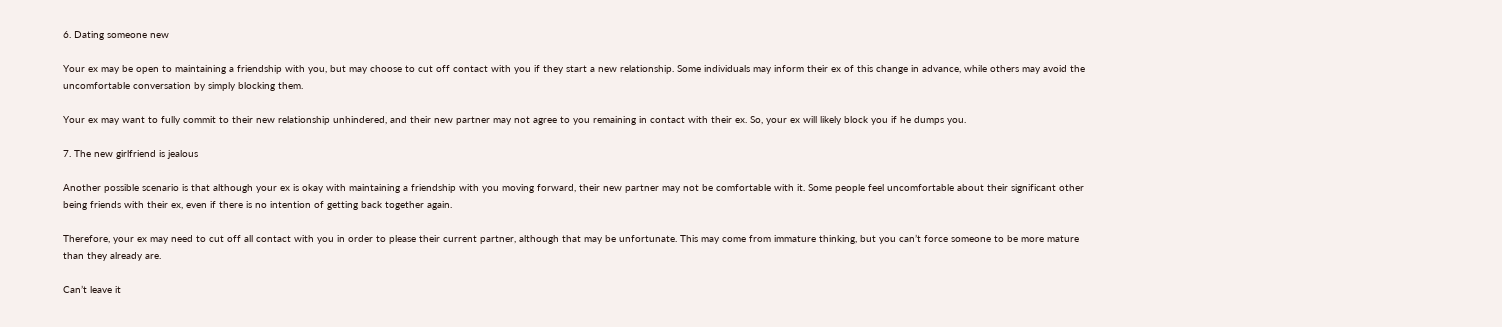6. Dating someone new

Your ex may be open to maintaining a friendship with you, but may choose to cut off contact with you if they start a new relationship. Some individuals may inform their ex of this change in advance, while others may avoid the uncomfortable conversation by simply blocking them.

Your ex may want to fully commit to their new relationship unhindered, and their new partner may not agree to you remaining in contact with their ex. So, your ex will likely block you if he dumps you.

7. The new girlfriend is jealous

Another possible scenario is that although your ex is okay with maintaining a friendship with you moving forward, their new partner may not be comfortable with it. Some people feel uncomfortable about their significant other being friends with their ex, even if there is no intention of getting back together again.

Therefore, your ex may need to cut off all contact with you in order to please their current partner, although that may be unfortunate. This may come from immature thinking, but you can’t force someone to be more mature than they already are.

Can’t leave it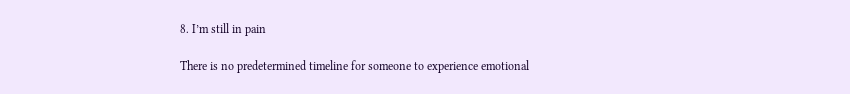8. I’m still in pain

There is no predetermined timeline for someone to experience emotional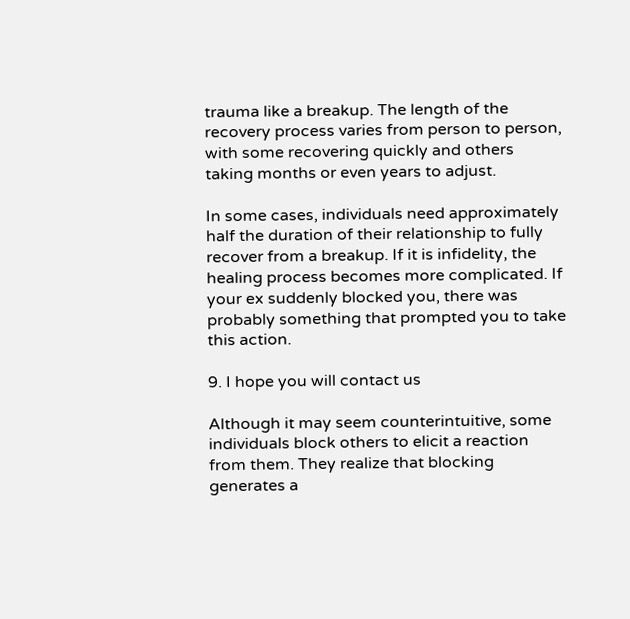trauma like a breakup. The length of the recovery process varies from person to person, with some recovering quickly and others taking months or even years to adjust.

In some cases, individuals need approximately half the duration of their relationship to fully recover from a breakup. If it is infidelity, the healing process becomes more complicated. If your ex suddenly blocked you, there was probably something that prompted you to take this action.

9. I hope you will contact us

Although it may seem counterintuitive, some individuals block others to elicit a reaction from them. They realize that blocking generates a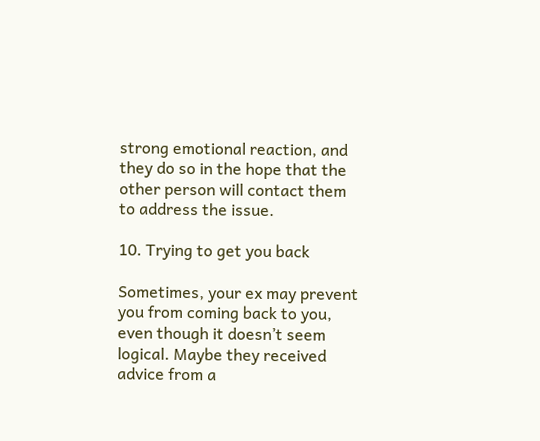strong emotional reaction, and they do so in the hope that the other person will contact them to address the issue.

10. Trying to get you back

Sometimes, your ex may prevent you from coming back to you, even though it doesn’t seem logical. Maybe they received advice from a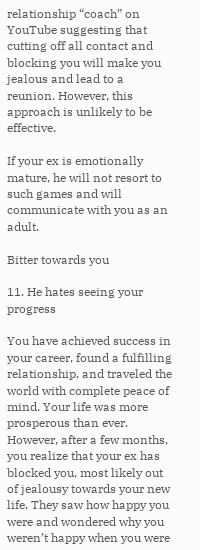relationship “coach” on YouTube suggesting that cutting off all contact and blocking you will make you jealous and lead to a reunion. However, this approach is unlikely to be effective.

If your ex is emotionally mature, he will not resort to such games and will communicate with you as an adult.

Bitter towards you

11. He hates seeing your progress

You have achieved success in your career, found a fulfilling relationship, and traveled the world with complete peace of mind. Your life was more prosperous than ever. However, after a few months, you realize that your ex has blocked you, most likely out of jealousy towards your new life. They saw how happy you were and wondered why you weren’t happy when you were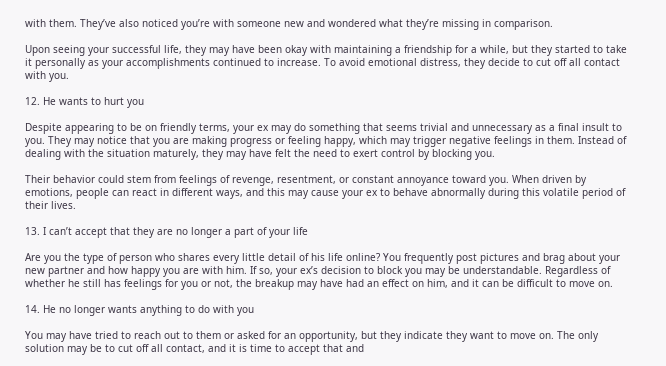with them. They’ve also noticed you’re with someone new and wondered what they’re missing in comparison.

Upon seeing your successful life, they may have been okay with maintaining a friendship for a while, but they started to take it personally as your accomplishments continued to increase. To avoid emotional distress, they decide to cut off all contact with you.

12. He wants to hurt you

Despite appearing to be on friendly terms, your ex may do something that seems trivial and unnecessary as a final insult to you. They may notice that you are making progress or feeling happy, which may trigger negative feelings in them. Instead of dealing with the situation maturely, they may have felt the need to exert control by blocking you.

Their behavior could stem from feelings of revenge, resentment, or constant annoyance toward you. When driven by emotions, people can react in different ways, and this may cause your ex to behave abnormally during this volatile period of their lives.

13. I can’t accept that they are no longer a part of your life

Are you the type of person who shares every little detail of his life online? You frequently post pictures and brag about your new partner and how happy you are with him. If so, your ex’s decision to block you may be understandable. Regardless of whether he still has feelings for you or not, the breakup may have had an effect on him, and it can be difficult to move on.

14. He no longer wants anything to do with you

You may have tried to reach out to them or asked for an opportunity, but they indicate they want to move on. The only solution may be to cut off all contact, and it is time to accept that and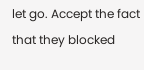let go. Accept the fact that they blocked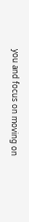you and focus on moving on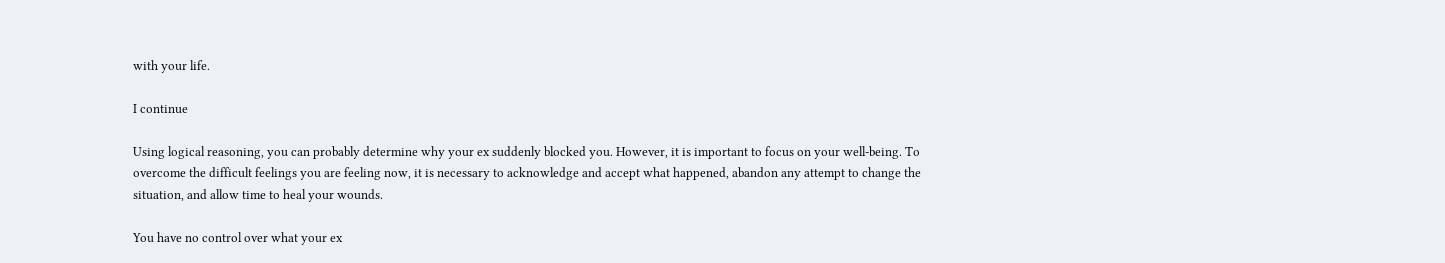with your life.

I continue

Using logical reasoning, you can probably determine why your ex suddenly blocked you. However, it is important to focus on your well-being. To overcome the difficult feelings you are feeling now, it is necessary to acknowledge and accept what happened, abandon any attempt to change the situation, and allow time to heal your wounds.

You have no control over what your ex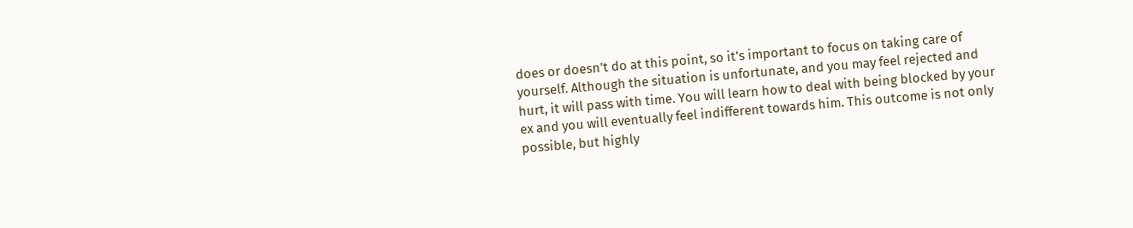does or doesn’t do at this point, so it’s important to focus on taking care of yourself. Although the situation is unfortunate, and you may feel rejected and hurt, it will pass with time. You will learn how to deal with being blocked by your ex and you will eventually feel indifferent towards him. This outcome is not only possible, but highly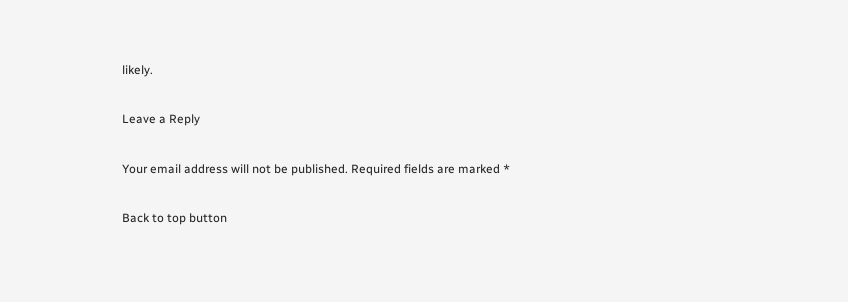likely.

Leave a Reply

Your email address will not be published. Required fields are marked *

Back to top button